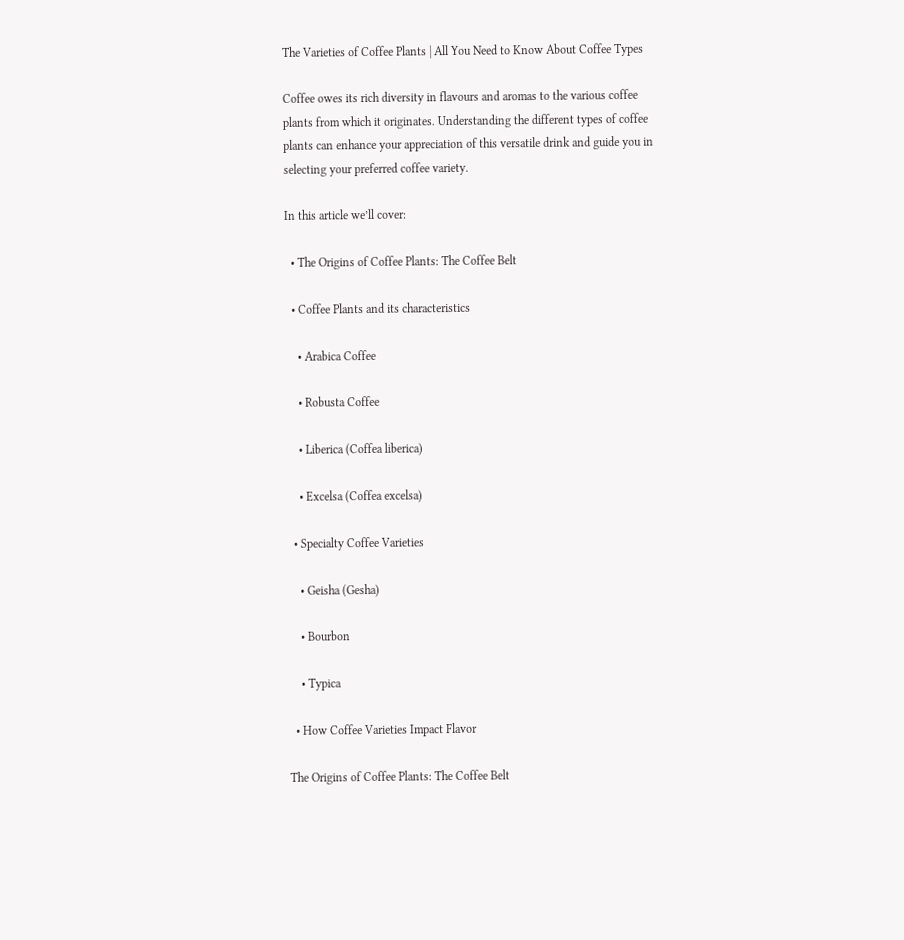The Varieties of Coffee Plants | All You Need to Know About Coffee Types

Coffee owes its rich diversity in flavours and aromas to the various coffee plants from which it originates. Understanding the different types of coffee plants can enhance your appreciation of this versatile drink and guide you in selecting your preferred coffee variety.

In this article we’ll cover:

  • The Origins of Coffee Plants: The Coffee Belt

  • Coffee Plants and its characteristics

    • Arabica Coffee

    • Robusta Coffee

    • Liberica (Coffea liberica)

    • Excelsa (Coffea excelsa)

  • Specialty Coffee Varieties

    • Geisha (Gesha)

    • Bourbon

    • Typica

  • How Coffee Varieties Impact Flavor

The Origins of Coffee Plants: The Coffee Belt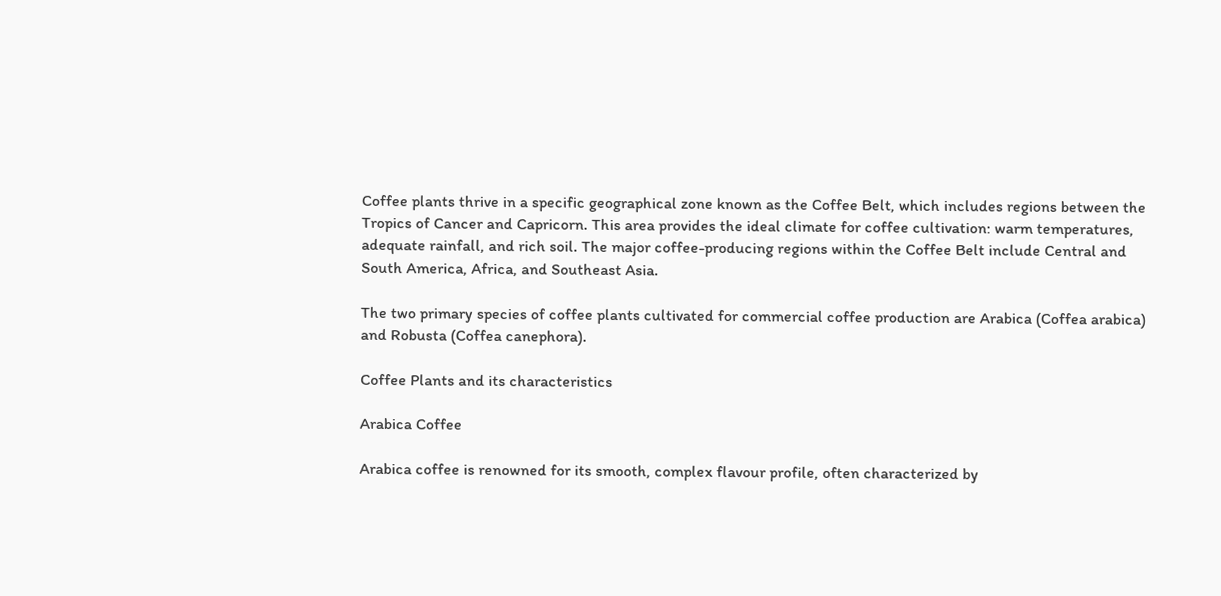Coffee plants thrive in a specific geographical zone known as the Coffee Belt, which includes regions between the Tropics of Cancer and Capricorn. This area provides the ideal climate for coffee cultivation: warm temperatures, adequate rainfall, and rich soil. The major coffee-producing regions within the Coffee Belt include Central and South America, Africa, and Southeast Asia.

The two primary species of coffee plants cultivated for commercial coffee production are Arabica (Coffea arabica) and Robusta (Coffea canephora).

Coffee Plants and its characteristics

Arabica Coffee

Arabica coffee is renowned for its smooth, complex flavour profile, often characterized by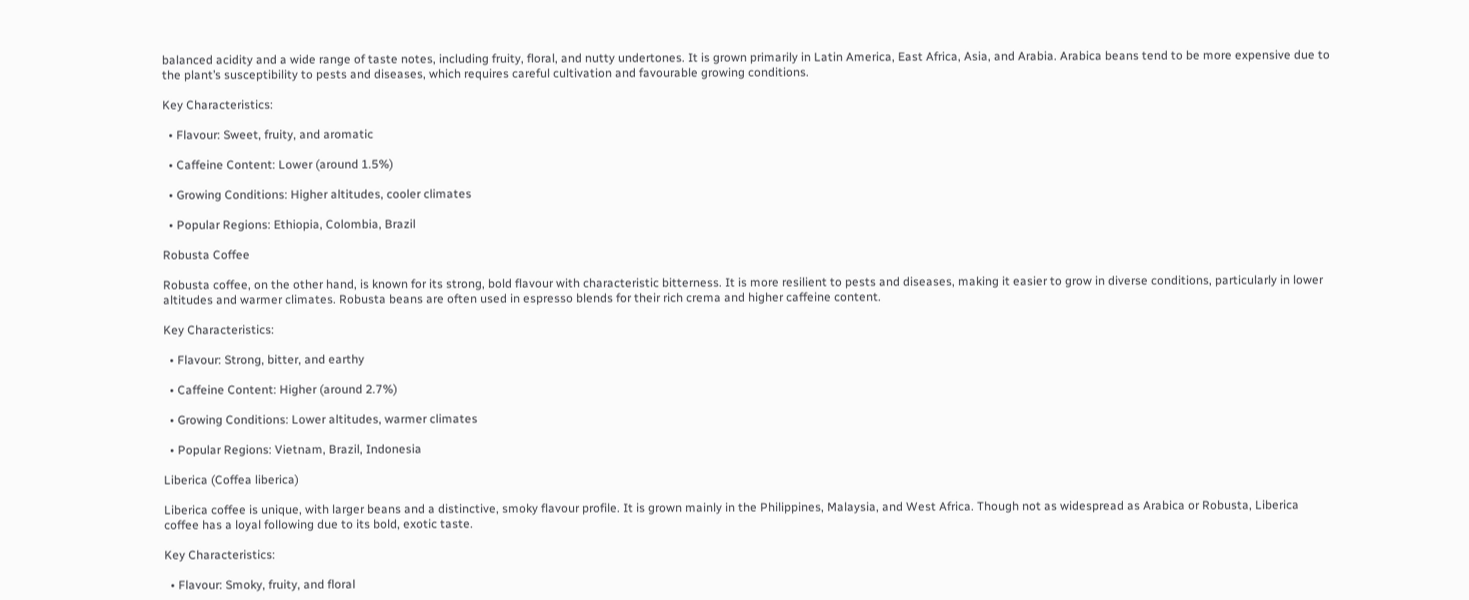balanced acidity and a wide range of taste notes, including fruity, floral, and nutty undertones. It is grown primarily in Latin America, East Africa, Asia, and Arabia. Arabica beans tend to be more expensive due to the plant’s susceptibility to pests and diseases, which requires careful cultivation and favourable growing conditions.

Key Characteristics:

  • Flavour: Sweet, fruity, and aromatic

  • Caffeine Content: Lower (around 1.5%)

  • Growing Conditions: Higher altitudes, cooler climates

  • Popular Regions: Ethiopia, Colombia, Brazil

Robusta Coffee

Robusta coffee, on the other hand, is known for its strong, bold flavour with characteristic bitterness. It is more resilient to pests and diseases, making it easier to grow in diverse conditions, particularly in lower altitudes and warmer climates. Robusta beans are often used in espresso blends for their rich crema and higher caffeine content.

Key Characteristics:

  • Flavour: Strong, bitter, and earthy

  • Caffeine Content: Higher (around 2.7%)

  • Growing Conditions: Lower altitudes, warmer climates

  • Popular Regions: Vietnam, Brazil, Indonesia

Liberica (Coffea liberica)

Liberica coffee is unique, with larger beans and a distinctive, smoky flavour profile. It is grown mainly in the Philippines, Malaysia, and West Africa. Though not as widespread as Arabica or Robusta, Liberica coffee has a loyal following due to its bold, exotic taste.

Key Characteristics:

  • Flavour: Smoky, fruity, and floral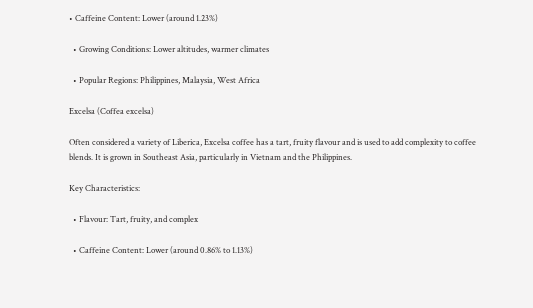• Caffeine Content: Lower (around 1.23%)

  • Growing Conditions: Lower altitudes, warmer climates

  • Popular Regions: Philippines, Malaysia, West Africa

Excelsa (Coffea excelsa)

Often considered a variety of Liberica, Excelsa coffee has a tart, fruity flavour and is used to add complexity to coffee blends. It is grown in Southeast Asia, particularly in Vietnam and the Philippines.

Key Characteristics:

  • Flavour: Tart, fruity, and complex

  • Caffeine Content: Lower (around 0.86% to 1.13%)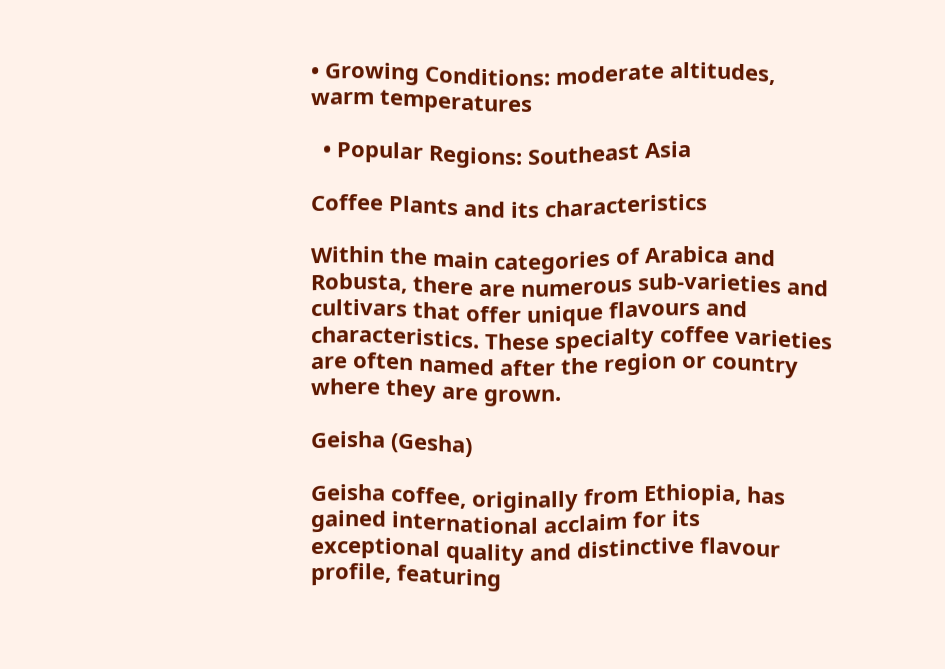• Growing Conditions: moderate altitudes, warm temperatures

  • Popular Regions: Southeast Asia

Coffee Plants and its characteristics

Within the main categories of Arabica and Robusta, there are numerous sub-varieties and cultivars that offer unique flavours and characteristics. These specialty coffee varieties are often named after the region or country where they are grown.

Geisha (Gesha)

Geisha coffee, originally from Ethiopia, has gained international acclaim for its exceptional quality and distinctive flavour profile, featuring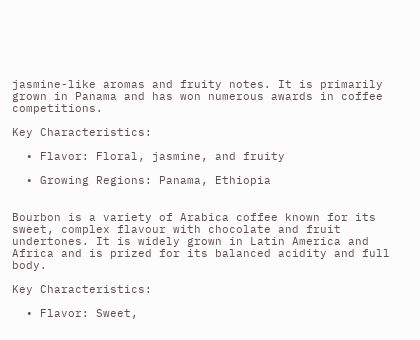jasmine-like aromas and fruity notes. It is primarily grown in Panama and has won numerous awards in coffee competitions.

Key Characteristics:

  • Flavor: Floral, jasmine, and fruity

  • Growing Regions: Panama, Ethiopia


Bourbon is a variety of Arabica coffee known for its sweet, complex flavour with chocolate and fruit undertones. It is widely grown in Latin America and Africa and is prized for its balanced acidity and full body.

Key Characteristics:

  • Flavor: Sweet,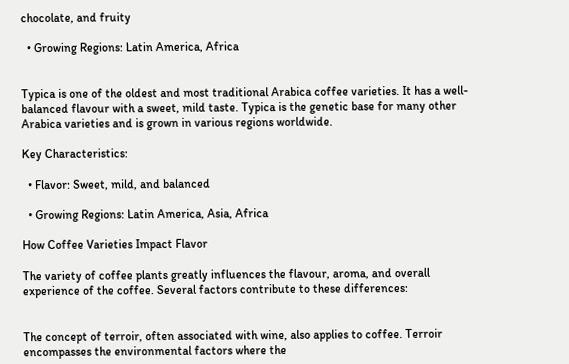chocolate, and fruity

  • Growing Regions: Latin America, Africa


Typica is one of the oldest and most traditional Arabica coffee varieties. It has a well-balanced flavour with a sweet, mild taste. Typica is the genetic base for many other Arabica varieties and is grown in various regions worldwide.

Key Characteristics:

  • Flavor: Sweet, mild, and balanced

  • Growing Regions: Latin America, Asia, Africa

How Coffee Varieties Impact Flavor

The variety of coffee plants greatly influences the flavour, aroma, and overall experience of the coffee. Several factors contribute to these differences:


The concept of terroir, often associated with wine, also applies to coffee. Terroir encompasses the environmental factors where the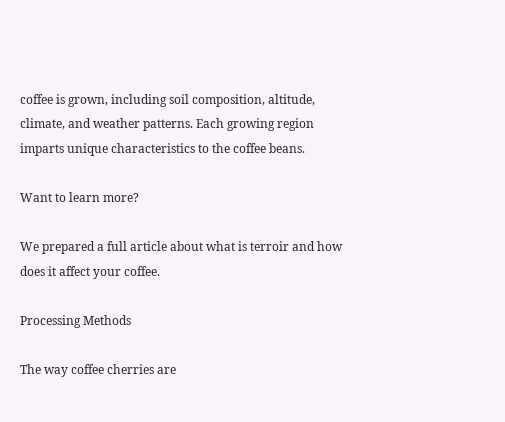coffee is grown, including soil composition, altitude, climate, and weather patterns. Each growing region imparts unique characteristics to the coffee beans.

Want to learn more?

We prepared a full article about what is terroir and how does it affect your coffee.

Processing Methods

The way coffee cherries are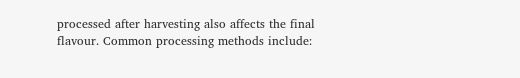processed after harvesting also affects the final flavour. Common processing methods include: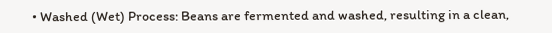• Washed (Wet) Process: Beans are fermented and washed, resulting in a clean,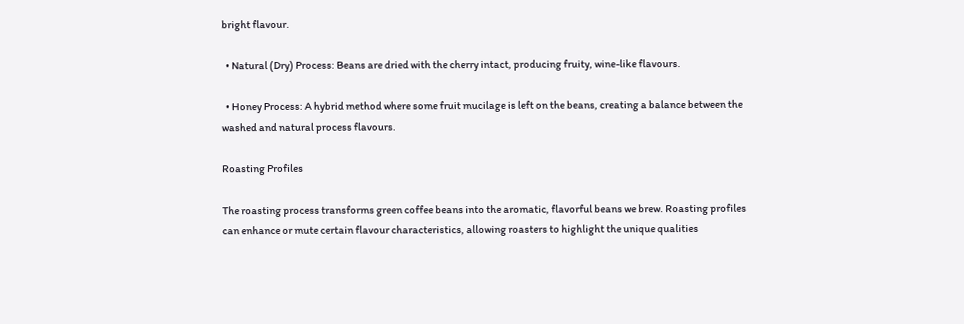bright flavour.

  • Natural (Dry) Process: Beans are dried with the cherry intact, producing fruity, wine-like flavours.

  • Honey Process: A hybrid method where some fruit mucilage is left on the beans, creating a balance between the washed and natural process flavours.

Roasting Profiles

The roasting process transforms green coffee beans into the aromatic, flavorful beans we brew. Roasting profiles can enhance or mute certain flavour characteristics, allowing roasters to highlight the unique qualities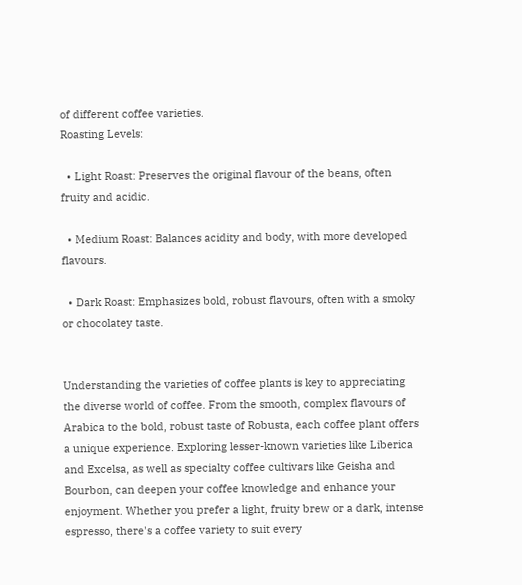of different coffee varieties.
Roasting Levels:

  • Light Roast: Preserves the original flavour of the beans, often fruity and acidic.

  • Medium Roast: Balances acidity and body, with more developed flavours.

  • Dark Roast: Emphasizes bold, robust flavours, often with a smoky or chocolatey taste.


Understanding the varieties of coffee plants is key to appreciating the diverse world of coffee. From the smooth, complex flavours of Arabica to the bold, robust taste of Robusta, each coffee plant offers a unique experience. Exploring lesser-known varieties like Liberica and Excelsa, as well as specialty coffee cultivars like Geisha and Bourbon, can deepen your coffee knowledge and enhance your enjoyment. Whether you prefer a light, fruity brew or a dark, intense espresso, there's a coffee variety to suit every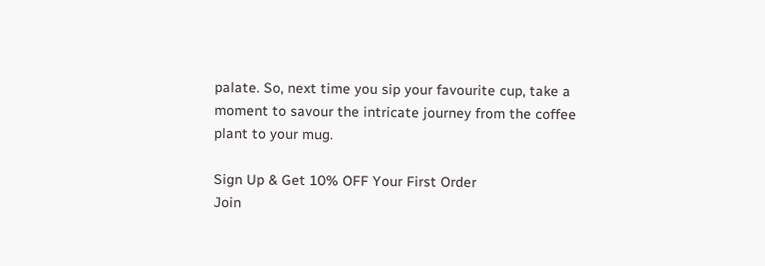palate. So, next time you sip your favourite cup, take a moment to savour the intricate journey from the coffee plant to your mug.

Sign Up & Get 10% OFF Your First Order
Join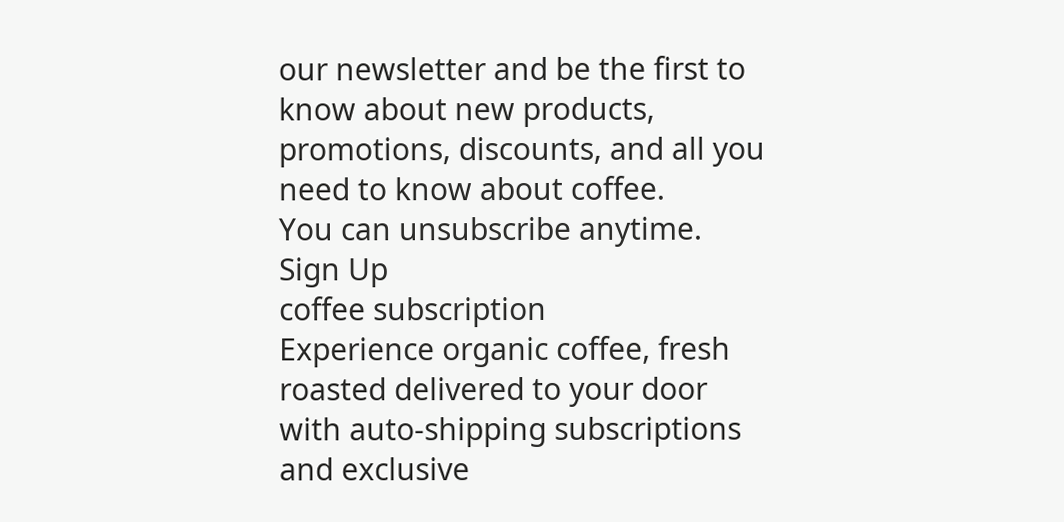our newsletter and be the first to know about new products, promotions, discounts, and all you need to know about coffee.
You can unsubscribe anytime.
Sign Up
coffee subscription
Experience organic coffee, fresh roasted delivered to your door with auto-shipping subscriptions and exclusive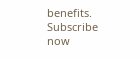benefits.
Subscribe now